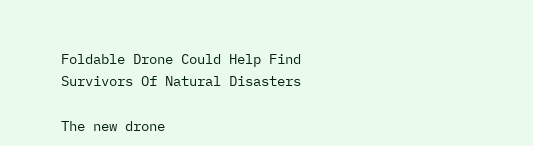Foldable Drone Could Help Find Survivors Of Natural Disasters

The new drone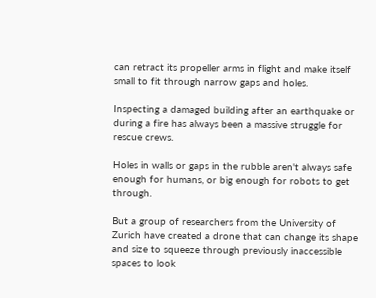can retract its propeller arms in flight and make itself small to fit through narrow gaps and holes.

Inspecting a damaged building after an earthquake or during a fire has always been a massive struggle for rescue crews.

Holes in walls or gaps in the rubble aren't always safe enough for humans, or big enough for robots to get through.

But a group of researchers from the University of Zurich have created a drone that can change its shape and size to squeeze through previously inaccessible spaces to look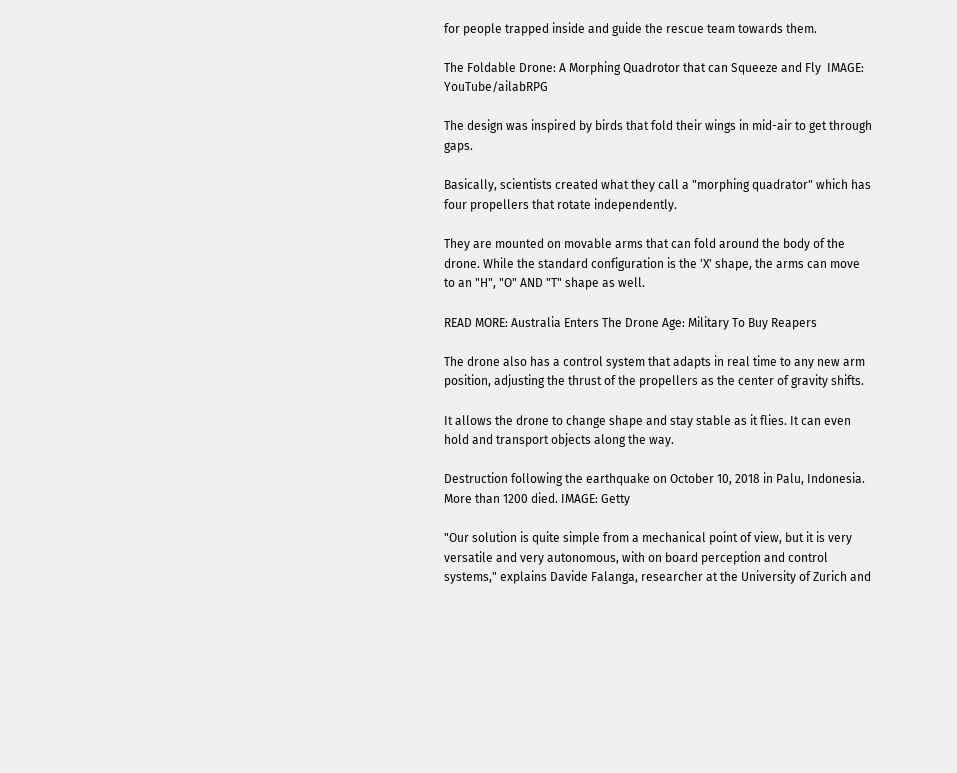for people trapped inside and guide the rescue team towards them.

The Foldable Drone: A Morphing Quadrotor that can Squeeze and Fly  IMAGE: YouTube/ailabRPG

The design was inspired by birds that fold their wings in mid-air to get through gaps.

Basically, scientists created what they call a "morphing quadrator" which has four propellers that rotate independently.

They are mounted on movable arms that can fold around the body of the drone. While the standard configuration is the 'X' shape, the arms can move to an "H", "O" AND "T" shape as well.

READ MORE: Australia Enters The Drone Age: Military To Buy Reapers

The drone also has a control system that adapts in real time to any new arm position, adjusting the thrust of the propellers as the center of gravity shifts.

It allows the drone to change shape and stay stable as it flies. It can even hold and transport objects along the way.

Destruction following the earthquake on October 10, 2018 in Palu, Indonesia. More than 1200 died. IMAGE: Getty

"Our solution is quite simple from a mechanical point of view, but it is very versatile and very autonomous, with on board perception and control systems," explains Davide Falanga, researcher at the University of Zurich and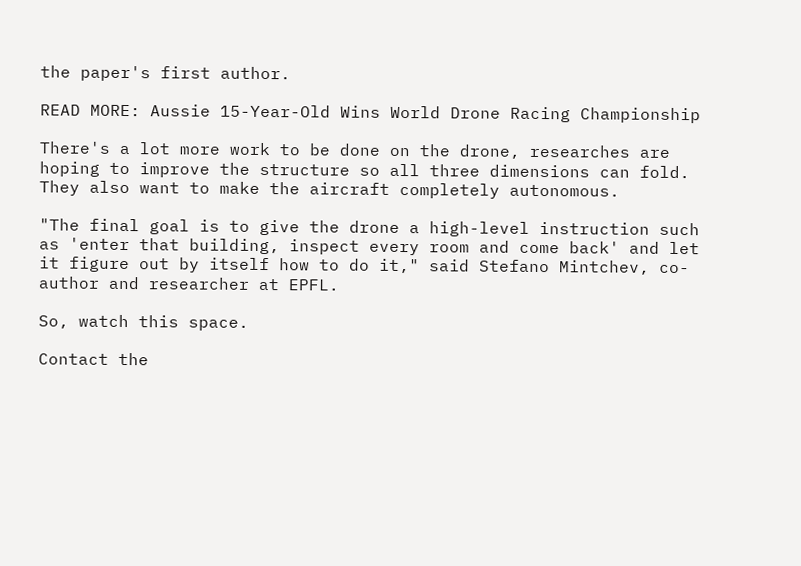the paper's first author.

READ MORE: Aussie 15-Year-Old Wins World Drone Racing Championship

There's a lot more work to be done on the drone, researches are hoping to improve the structure so all three dimensions can fold. They also want to make the aircraft completely autonomous.

"The final goal is to give the drone a high-level instruction such as 'enter that building, inspect every room and come back' and let it figure out by itself how to do it," said Stefano Mintchev, co-author and researcher at EPFL.

So, watch this space.

Contact the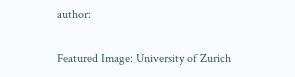author:

Featured Image: University of Zurich